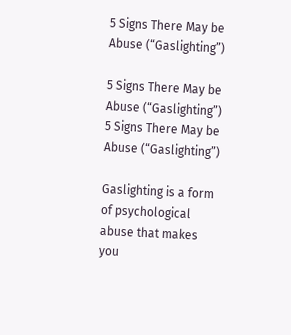5 Signs There May be Abuse (“Gaslighting”)

5 Signs There May be Abuse (“Gaslighting”)
5 Signs There May be Abuse (“Gaslighting”)

Gaslighting is a form of psychological abuse that makes you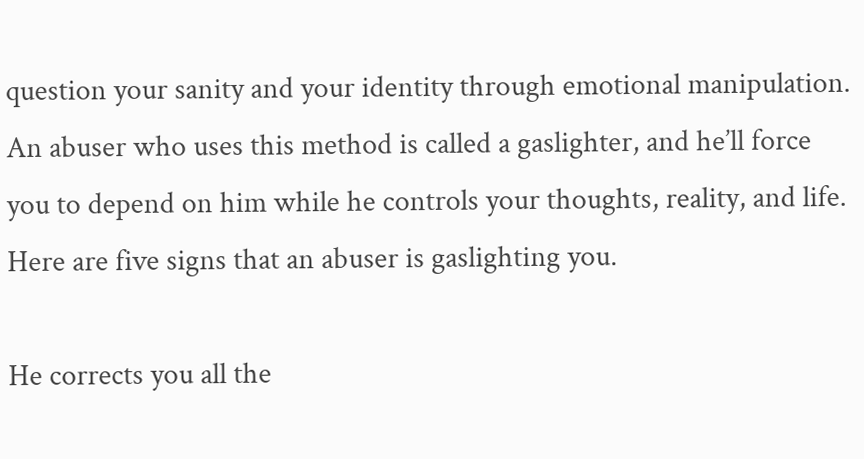question your sanity and your identity through emotional manipulation. An abuser who uses this method is called a gaslighter, and he’ll force you to depend on him while he controls your thoughts, reality, and life. Here are five signs that an abuser is gaslighting you.

He corrects you all the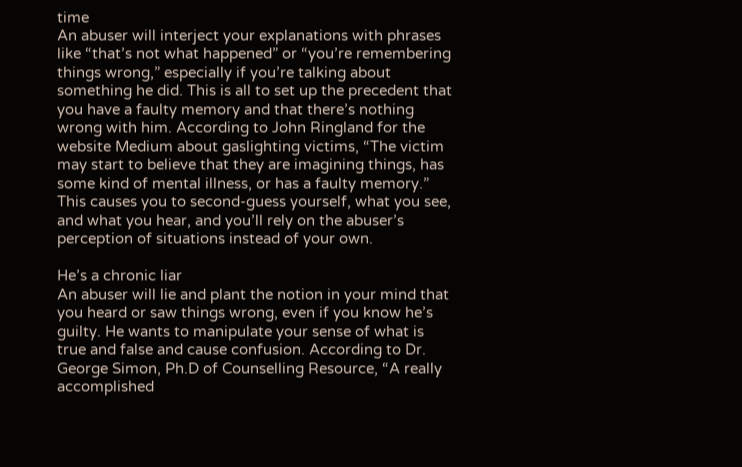time
An abuser will interject your explanations with phrases like “that’s not what happened” or “you’re remembering things wrong,” especially if you’re talking about something he did. This is all to set up the precedent that you have a faulty memory and that there’s nothing wrong with him. According to John Ringland for the website Medium about gaslighting victims, “The victim may start to believe that they are imagining things, has some kind of mental illness, or has a faulty memory.” This causes you to second-guess yourself, what you see, and what you hear, and you’ll rely on the abuser’s perception of situations instead of your own.

He’s a chronic liar
An abuser will lie and plant the notion in your mind that you heard or saw things wrong, even if you know he’s guilty. He wants to manipulate your sense of what is true and false and cause confusion. According to Dr. George Simon, Ph.D of Counselling Resource, “A really accomplished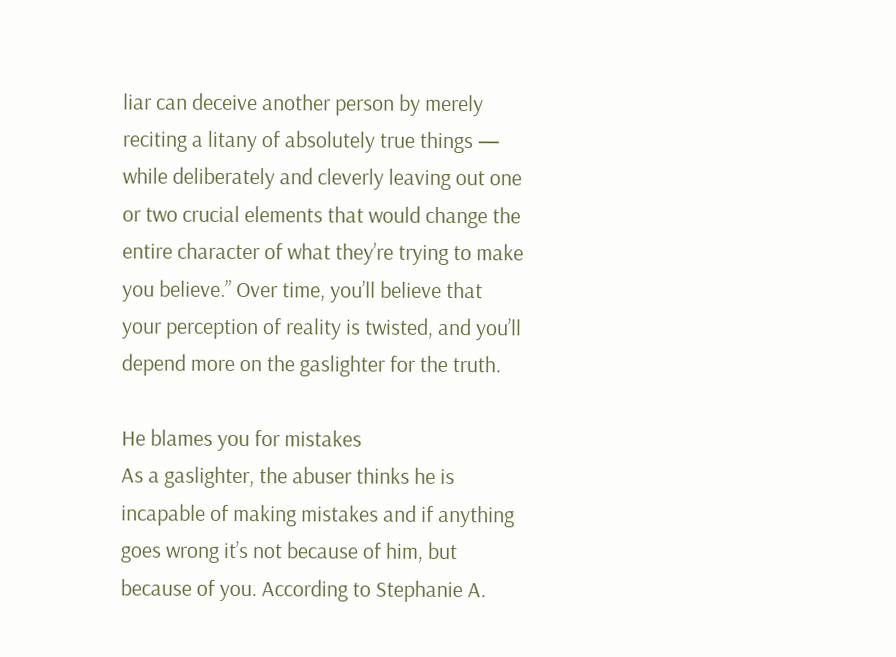liar can deceive another person by merely reciting a litany of absolutely true things — while deliberately and cleverly leaving out one or two crucial elements that would change the entire character of what they’re trying to make you believe.” Over time, you’ll believe that your perception of reality is twisted, and you’ll depend more on the gaslighter for the truth.

He blames you for mistakes
As a gaslighter, the abuser thinks he is incapable of making mistakes and if anything goes wrong it’s not because of him, but because of you. According to Stephanie A.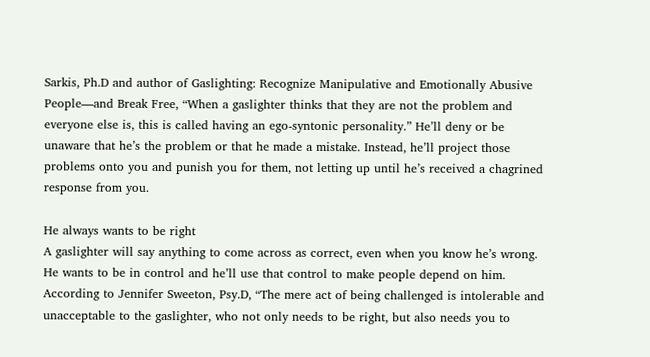Sarkis, Ph.D and author of Gaslighting: Recognize Manipulative and Emotionally Abusive People—and Break Free, “When a gaslighter thinks that they are not the problem and everyone else is, this is called having an ego-syntonic personality.” He’ll deny or be unaware that he’s the problem or that he made a mistake. Instead, he’ll project those problems onto you and punish you for them, not letting up until he’s received a chagrined response from you.

He always wants to be right
A gaslighter will say anything to come across as correct, even when you know he’s wrong. He wants to be in control and he’ll use that control to make people depend on him. According to Jennifer Sweeton, Psy.D, “The mere act of being challenged is intolerable and unacceptable to the gaslighter, who not only needs to be right, but also needs you to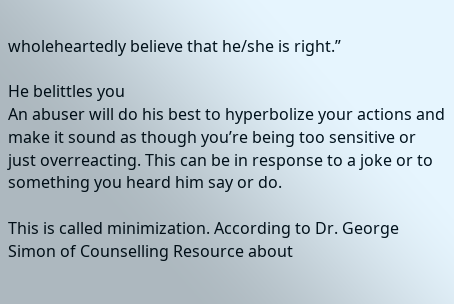wholeheartedly believe that he/she is right.”

He belittles you
An abuser will do his best to hyperbolize your actions and make it sound as though you’re being too sensitive or just overreacting. This can be in response to a joke or to something you heard him say or do.

This is called minimization. According to Dr. George Simon of Counselling Resource about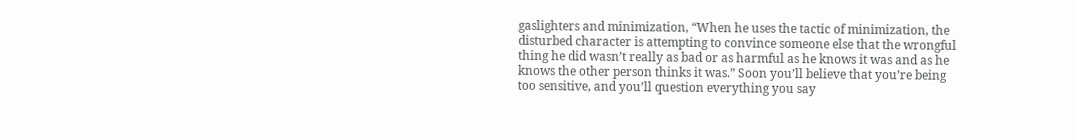gaslighters and minimization, “When he uses the tactic of minimization, the disturbed character is attempting to convince someone else that the wrongful thing he did wasn’t really as bad or as harmful as he knows it was and as he knows the other person thinks it was.” Soon you’ll believe that you’re being too sensitive, and you’ll question everything you say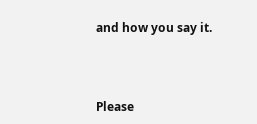and how you say it.



Please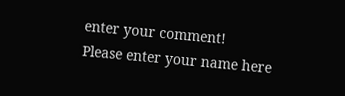enter your comment!
Please enter your name here